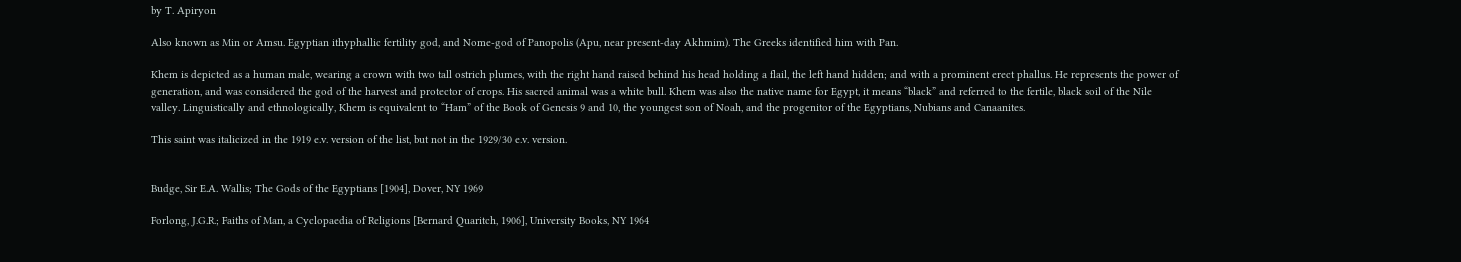by T. Apiryon

Also known as Min or Amsu. Egyptian ithyphallic fertility god, and Nome-god of Panopolis (Apu, near present-day Akhmim). The Greeks identified him with Pan.

Khem is depicted as a human male, wearing a crown with two tall ostrich plumes, with the right hand raised behind his head holding a flail, the left hand hidden; and with a prominent erect phallus. He represents the power of generation, and was considered the god of the harvest and protector of crops. His sacred animal was a white bull. Khem was also the native name for Egypt, it means “black” and referred to the fertile, black soil of the Nile valley. Linguistically and ethnologically, Khem is equivalent to “Ham” of the Book of Genesis 9 and 10, the youngest son of Noah, and the progenitor of the Egyptians, Nubians and Canaanites.

This saint was italicized in the 1919 e.v. version of the list, but not in the 1929/30 e.v. version.


Budge, Sir E.A. Wallis; The Gods of the Egyptians [1904], Dover, NY 1969

Forlong, J.G.R.; Faiths of Man, a Cyclopaedia of Religions [Bernard Quaritch, 1906], University Books, NY 1964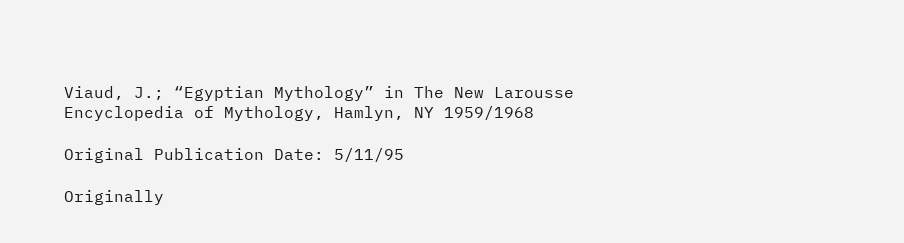Viaud, J.; “Egyptian Mythology” in The New Larousse Encyclopedia of Mythology, Hamlyn, NY 1959/1968

Original Publication Date: 5/11/95

Originally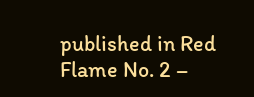published in Red Flame No. 2 –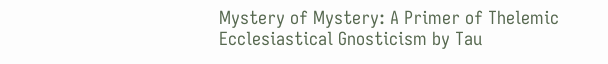Mystery of Mystery: A Primer of Thelemic Ecclesiastical Gnosticism by Tau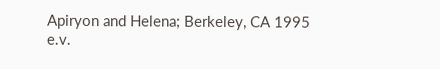Apiryon and Helena; Berkeley, CA 1995 e.v.